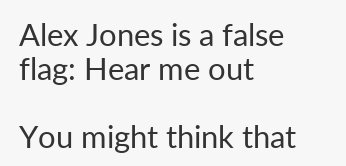Alex Jones is a false flag: Hear me out

You might think that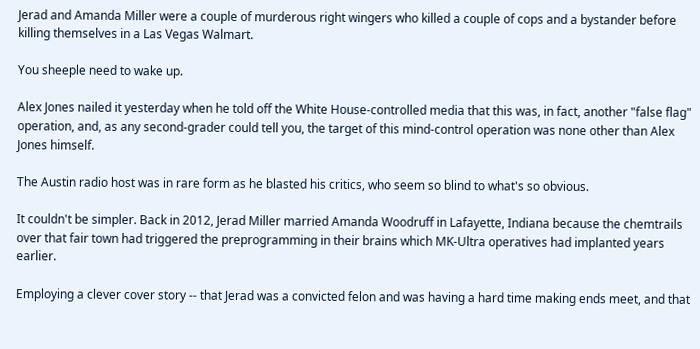Jerad and Amanda Miller were a couple of murderous right wingers who killed a couple of cops and a bystander before killing themselves in a Las Vegas Walmart.

You sheeple need to wake up.

Alex Jones nailed it yesterday when he told off the White House-controlled media that this was, in fact, another "false flag" operation, and, as any second-grader could tell you, the target of this mind-control operation was none other than Alex Jones himself.

The Austin radio host was in rare form as he blasted his critics, who seem so blind to what's so obvious.

It couldn't be simpler. Back in 2012, Jerad Miller married Amanda Woodruff in Lafayette, Indiana because the chemtrails over that fair town had triggered the preprogramming in their brains which MK-Ultra operatives had implanted years earlier.

Employing a clever cover story -- that Jerad was a convicted felon and was having a hard time making ends meet, and that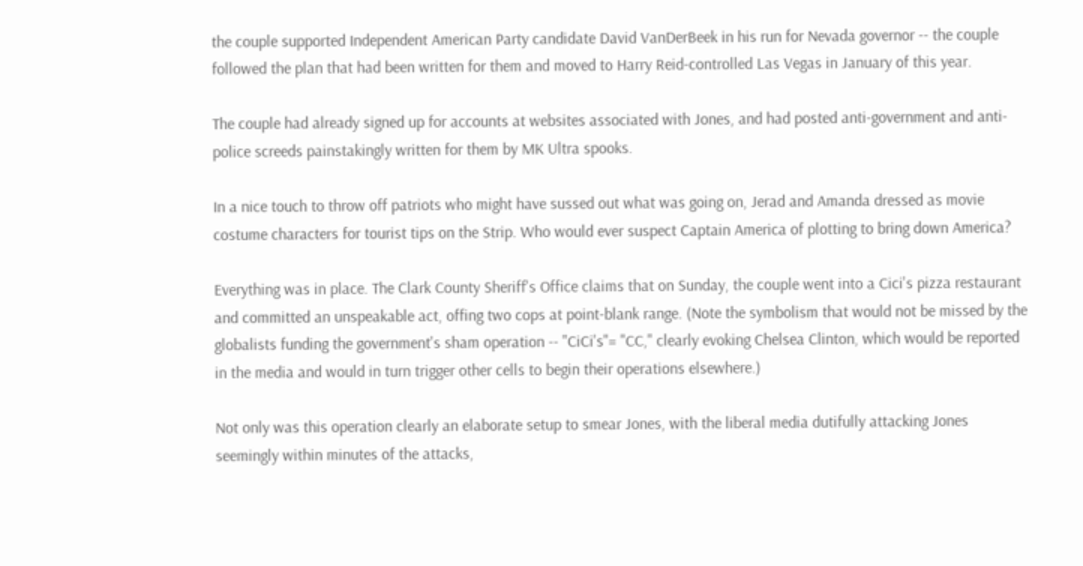the couple supported Independent American Party candidate David VanDerBeek in his run for Nevada governor -- the couple followed the plan that had been written for them and moved to Harry Reid-controlled Las Vegas in January of this year.

The couple had already signed up for accounts at websites associated with Jones, and had posted anti-government and anti-police screeds painstakingly written for them by MK Ultra spooks.

In a nice touch to throw off patriots who might have sussed out what was going on, Jerad and Amanda dressed as movie costume characters for tourist tips on the Strip. Who would ever suspect Captain America of plotting to bring down America?

Everything was in place. The Clark County Sheriff's Office claims that on Sunday, the couple went into a Cici's pizza restaurant and committed an unspeakable act, offing two cops at point-blank range. (Note the symbolism that would not be missed by the globalists funding the government's sham operation -- "CiCi's"= "CC," clearly evoking Chelsea Clinton, which would be reported in the media and would in turn trigger other cells to begin their operations elsewhere.)

Not only was this operation clearly an elaborate setup to smear Jones, with the liberal media dutifully attacking Jones seemingly within minutes of the attacks,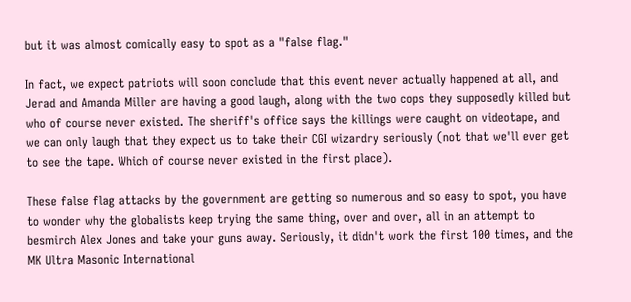but it was almost comically easy to spot as a "false flag."

In fact, we expect patriots will soon conclude that this event never actually happened at all, and Jerad and Amanda Miller are having a good laugh, along with the two cops they supposedly killed but who of course never existed. The sheriff's office says the killings were caught on videotape, and we can only laugh that they expect us to take their CGI wizardry seriously (not that we'll ever get to see the tape. Which of course never existed in the first place).

These false flag attacks by the government are getting so numerous and so easy to spot, you have to wonder why the globalists keep trying the same thing, over and over, all in an attempt to besmirch Alex Jones and take your guns away. Seriously, it didn't work the first 100 times, and the MK Ultra Masonic International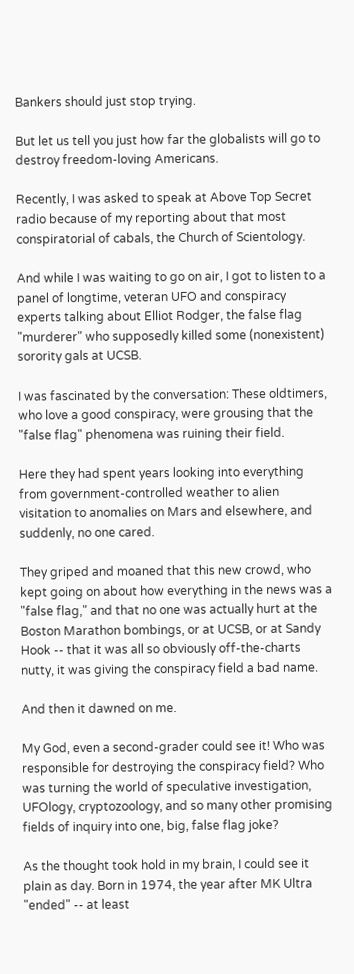Bankers should just stop trying.

But let us tell you just how far the globalists will go to destroy freedom-loving Americans.

Recently, I was asked to speak at Above Top Secret radio because of my reporting about that most conspiratorial of cabals, the Church of Scientology.

And while I was waiting to go on air, I got to listen to a panel of longtime, veteran UFO and conspiracy experts talking about Elliot Rodger, the false flag "murderer" who supposedly killed some (nonexistent) sorority gals at UCSB.

I was fascinated by the conversation: These oldtimers, who love a good conspiracy, were grousing that the "false flag" phenomena was ruining their field.

Here they had spent years looking into everything from government-controlled weather to alien visitation to anomalies on Mars and elsewhere, and suddenly, no one cared.

They griped and moaned that this new crowd, who kept going on about how everything in the news was a "false flag," and that no one was actually hurt at the Boston Marathon bombings, or at UCSB, or at Sandy Hook -- that it was all so obviously off-the-charts nutty, it was giving the conspiracy field a bad name.

And then it dawned on me.

My God, even a second-grader could see it! Who was responsible for destroying the conspiracy field? Who was turning the world of speculative investigation, UFOlogy, cryptozoology, and so many other promising fields of inquiry into one, big, false flag joke?

As the thought took hold in my brain, I could see it plain as day. Born in 1974, the year after MK Ultra "ended" -- at least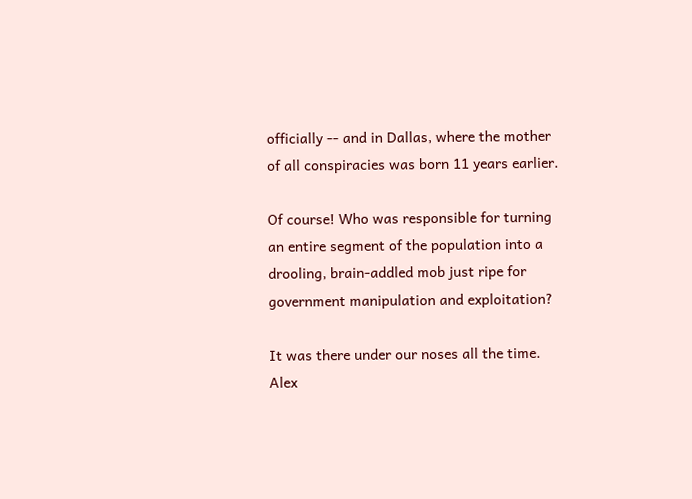officially -- and in Dallas, where the mother of all conspiracies was born 11 years earlier.

Of course! Who was responsible for turning an entire segment of the population into a drooling, brain-addled mob just ripe for government manipulation and exploitation?

It was there under our noses all the time. Alex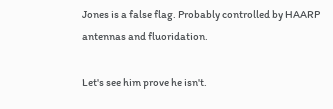Jones is a false flag. Probably controlled by HAARP antennas and fluoridation.

Let's see him prove he isn't.